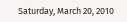Saturday, March 20, 2010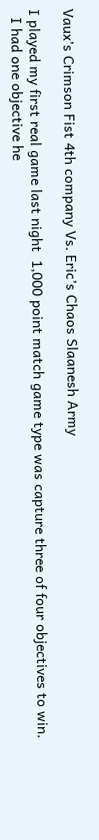Vaux’s Crimson Fist 4th company Vs. Eric’s Chaos Slaanesh Army

I played my first real game last night  1,000 point match game type was capture three of four objectives to win.
  I had one objective he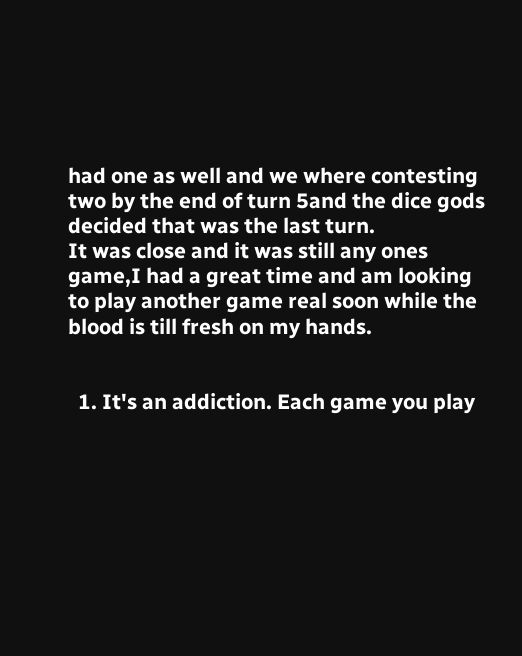had one as well and we where contesting two by the end of turn 5and the dice gods decided that was the last turn.
It was close and it was still any ones game,I had a great time and am looking to play another game real soon while the blood is till fresh on my hands.


  1. It's an addiction. Each game you play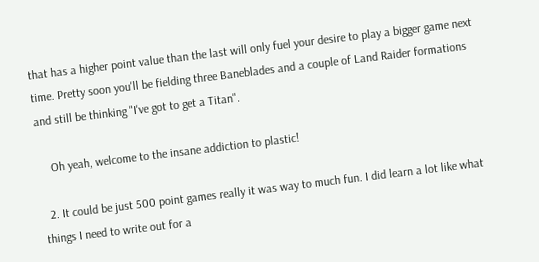that has a higher point value than the last will only fuel your desire to play a bigger game next time. Pretty soon you'll be fielding three Baneblades and a couple of Land Raider formations and still be thinking "I've got to get a Titan".

    Oh yeah, welcome to the insane addiction to plastic!

  2. It could be just 500 point games really it was way to much fun. I did learn a lot like what things I need to write out for a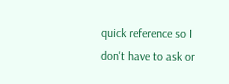quick reference so I don't have to ask or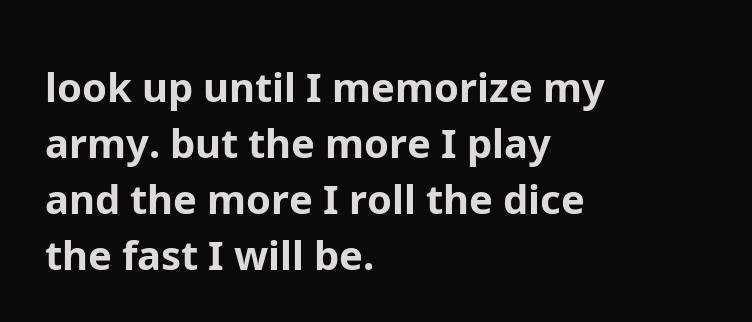look up until I memorize my army. but the more I play and the more I roll the dice the fast I will be.